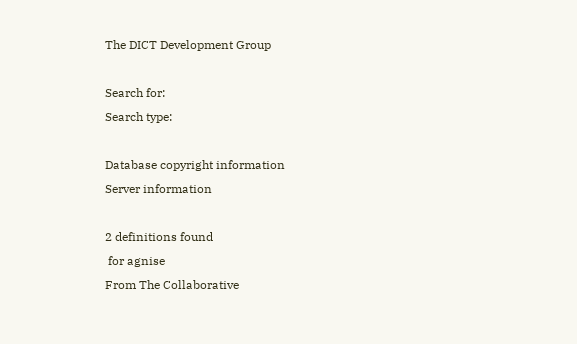The DICT Development Group

Search for:
Search type:

Database copyright information
Server information

2 definitions found
 for agnise
From The Collaborative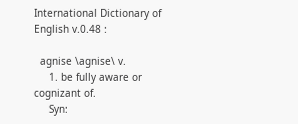International Dictionary of English v.0.48 :

  agnise \agnise\ v.
     1. be fully aware or cognizant of.
     Syn: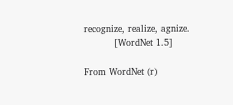recognize, realize, agnize.
          [WordNet 1.5]

From WordNet (r)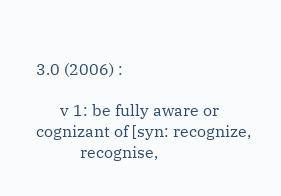3.0 (2006) :

      v 1: be fully aware or cognizant of [syn: recognize,
           recognise,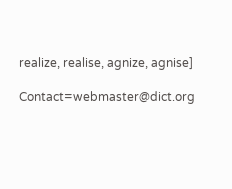realize, realise, agnize, agnise]

Contact=webmaster@dict.org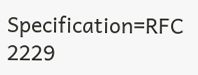Specification=RFC 2229